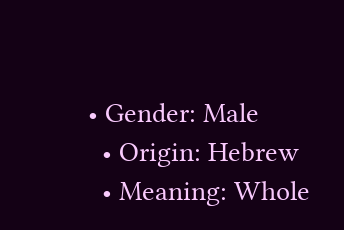• Gender: Male
  • Origin: Hebrew
  • Meaning: Whole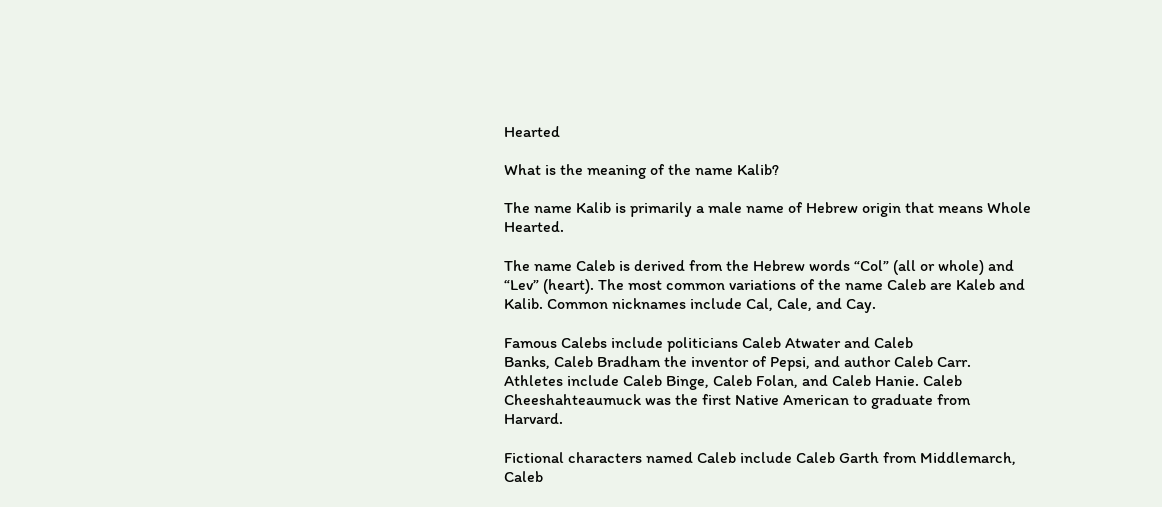Hearted

What is the meaning of the name Kalib?

The name Kalib is primarily a male name of Hebrew origin that means Whole Hearted.

The name Caleb is derived from the Hebrew words “Col” (all or whole) and “Lev” (heart). The most common variations of the name Caleb are Kaleb and Kalib. Common nicknames include Cal, Cale, and Cay.

Famous Calebs include politicians Caleb Atwater and Caleb
Banks, Caleb Bradham the inventor of Pepsi, and author Caleb Carr. Athletes include Caleb Binge, Caleb Folan, and Caleb Hanie. Caleb Cheeshahteaumuck was the first Native American to graduate from Harvard.

Fictional characters named Caleb include Caleb Garth from Middlemarch, Caleb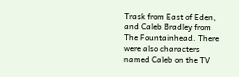Trask from East of Eden, and Caleb Bradley from The Fountainhead. There were also characters named Caleb on the TV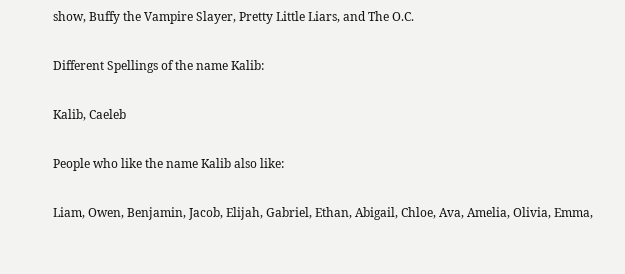show, Buffy the Vampire Slayer, Pretty Little Liars, and The O.C.

Different Spellings of the name Kalib:

Kalib, Caeleb

People who like the name Kalib also like:

Liam, Owen, Benjamin, Jacob, Elijah, Gabriel, Ethan, Abigail, Chloe, Ava, Amelia, Olivia, Emma,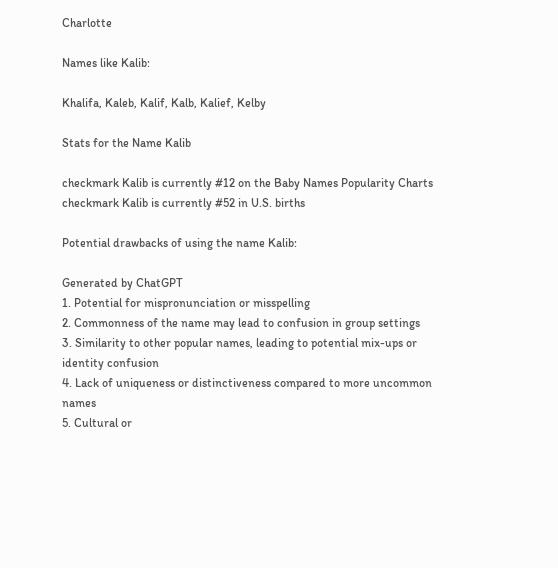Charlotte

Names like Kalib:

Khalifa, Kaleb, Kalif, Kalb, Kalief, Kelby

Stats for the Name Kalib

checkmark Kalib is currently #12 on the Baby Names Popularity Charts
checkmark Kalib is currently #52 in U.S. births

Potential drawbacks of using the name Kalib:

Generated by ChatGPT
1. Potential for mispronunciation or misspelling
2. Commonness of the name may lead to confusion in group settings
3. Similarity to other popular names, leading to potential mix-ups or identity confusion
4. Lack of uniqueness or distinctiveness compared to more uncommon names
5. Cultural or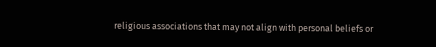religious associations that may not align with personal beliefs or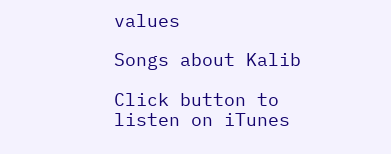values

Songs about Kalib

Click button to listen on iTunes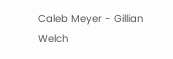Caleb Meyer - Gillian Welch